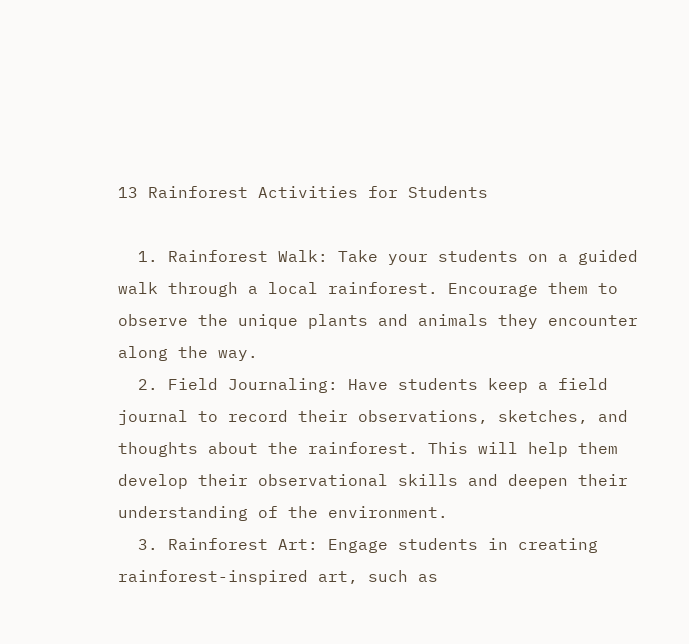13 Rainforest Activities for Students

  1. Rainforest Walk: Take your students on a guided walk through a local rainforest. Encourage them to observe the unique plants and animals they encounter along the way.
  2. Field Journaling: Have students keep a field journal to record their observations, sketches, and thoughts about the rainforest. This will help them develop their observational skills and deepen their understanding of the environment.
  3. Rainforest Art: Engage students in creating rainforest-inspired art, such as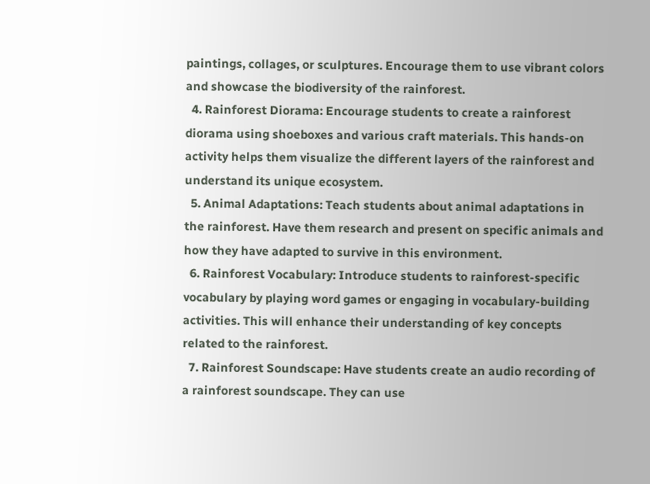paintings, collages, or sculptures. Encourage them to use vibrant colors and showcase the biodiversity of the rainforest.
  4. Rainforest Diorama: Encourage students to create a rainforest diorama using shoeboxes and various craft materials. This hands-on activity helps them visualize the different layers of the rainforest and understand its unique ecosystem.
  5. Animal Adaptations: Teach students about animal adaptations in the rainforest. Have them research and present on specific animals and how they have adapted to survive in this environment.
  6. Rainforest Vocabulary: Introduce students to rainforest-specific vocabulary by playing word games or engaging in vocabulary-building activities. This will enhance their understanding of key concepts related to the rainforest.
  7. Rainforest Soundscape: Have students create an audio recording of a rainforest soundscape. They can use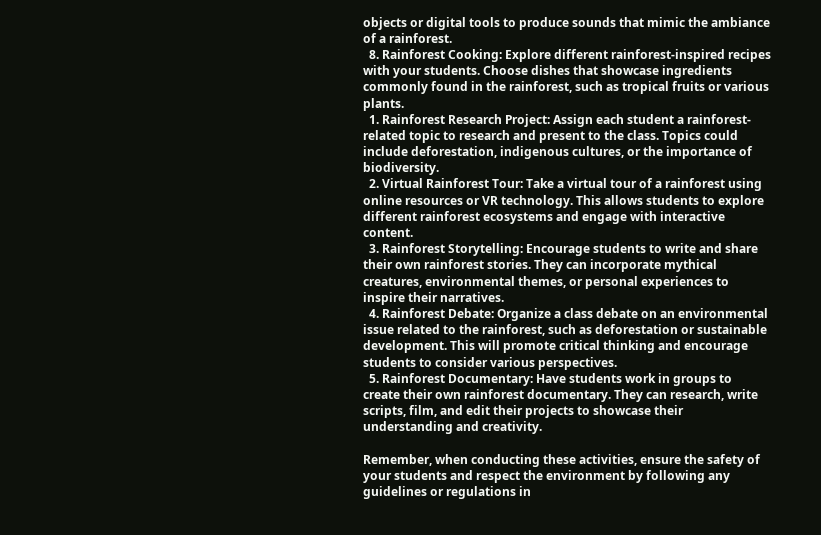objects or digital tools to produce sounds that mimic the ambiance of a rainforest.
  8. Rainforest Cooking: Explore different rainforest-inspired recipes with your students. Choose dishes that showcase ingredients commonly found in the rainforest, such as tropical fruits or various plants.
  1. Rainforest Research Project: Assign each student a rainforest-related topic to research and present to the class. Topics could include deforestation, indigenous cultures, or the importance of biodiversity.
  2. Virtual Rainforest Tour: Take a virtual tour of a rainforest using online resources or VR technology. This allows students to explore different rainforest ecosystems and engage with interactive content.
  3. Rainforest Storytelling: Encourage students to write and share their own rainforest stories. They can incorporate mythical creatures, environmental themes, or personal experiences to inspire their narratives.
  4. Rainforest Debate: Organize a class debate on an environmental issue related to the rainforest, such as deforestation or sustainable development. This will promote critical thinking and encourage students to consider various perspectives.
  5. Rainforest Documentary: Have students work in groups to create their own rainforest documentary. They can research, write scripts, film, and edit their projects to showcase their understanding and creativity.

Remember, when conducting these activities, ensure the safety of your students and respect the environment by following any guidelines or regulations in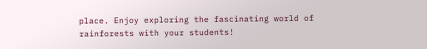place. Enjoy exploring the fascinating world of rainforests with your students!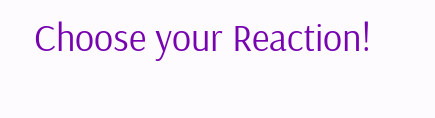Choose your Reaction!